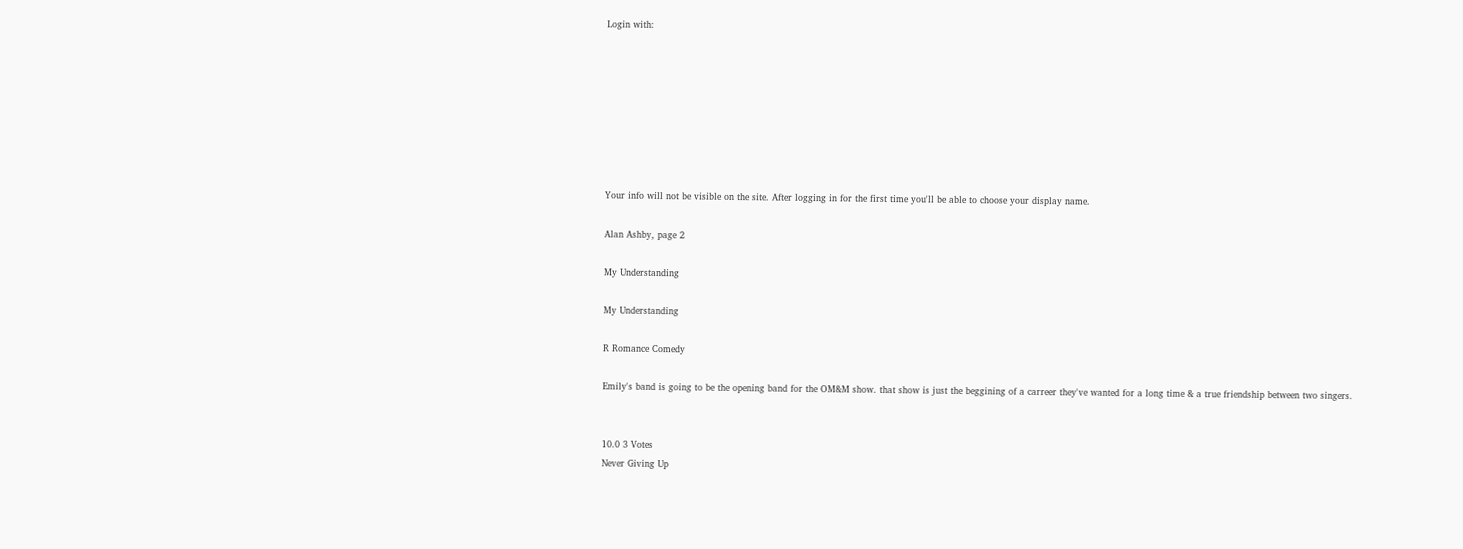Login with:








Your info will not be visible on the site. After logging in for the first time you'll be able to choose your display name.

Alan Ashby, page 2

My Understanding

My Understanding

R Romance Comedy

Emily's band is going to be the opening band for the OM&M show. that show is just the beggining of a carreer they've wanted for a long time & a true friendship between two singers.


10.0 3 Votes
Never Giving Up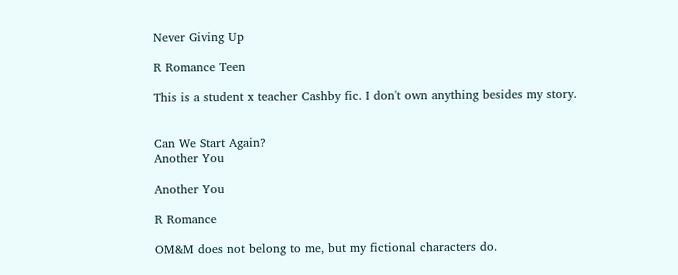Never Giving Up

R Romance Teen

This is a student x teacher Cashby fic. I don't own anything besides my story.


Can We Start Again?
Another You

Another You

R Romance

OM&M does not belong to me, but my fictional characters do.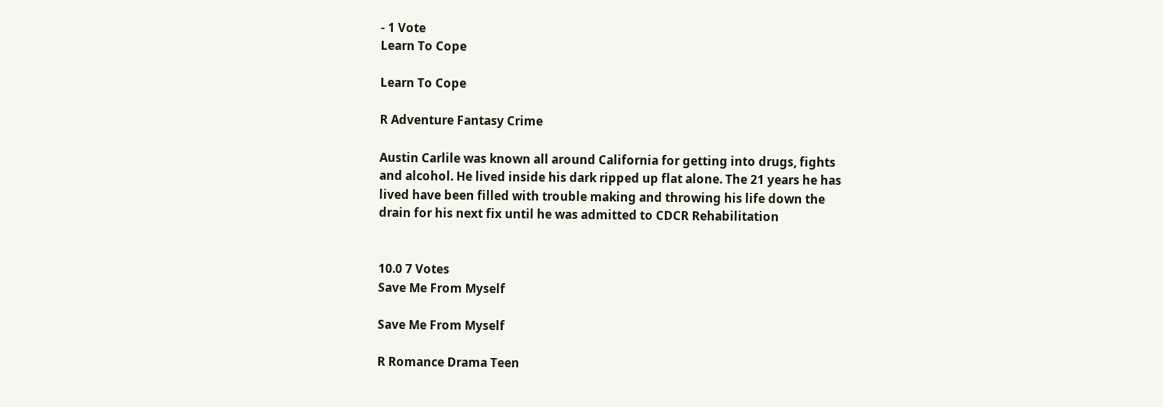- 1 Vote
Learn To Cope

Learn To Cope

R Adventure Fantasy Crime

Austin Carlile was known all around California for getting into drugs, fights and alcohol. He lived inside his dark ripped up flat alone. The 21 years he has lived have been filled with trouble making and throwing his life down the drain for his next fix until he was admitted to CDCR Rehabilitation


10.0 7 Votes
Save Me From Myself

Save Me From Myself

R Romance Drama Teen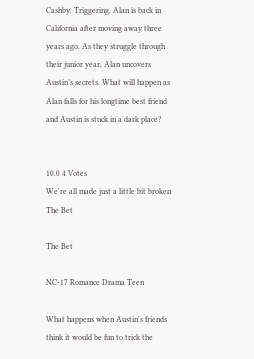Cashby. Triggering. Alan is back in California after moving away three years ago. As they struggle through their junior year, Alan uncovers Austin’s secrets. What will happen as Alan falls for his longtime best friend and Austin is stuck in a dark place?


10.0 4 Votes
We're all made just a little bit broken
The Bet

The Bet

NC-17 Romance Drama Teen

What happens when Austin's friends think it would be fun to trick the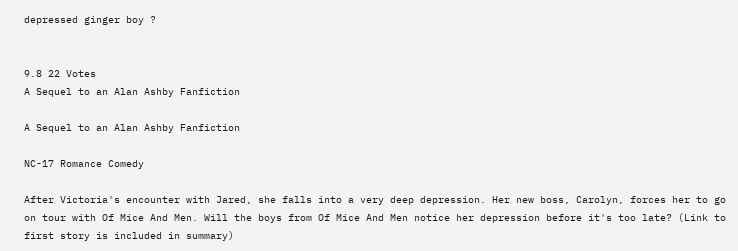depressed ginger boy ?


9.8 22 Votes
A Sequel to an Alan Ashby Fanfiction

A Sequel to an Alan Ashby Fanfiction

NC-17 Romance Comedy

After Victoria's encounter with Jared, she falls into a very deep depression. Her new boss, Carolyn, forces her to go on tour with Of Mice And Men. Will the boys from Of Mice And Men notice her depression before it's too late? (Link to first story is included in summary)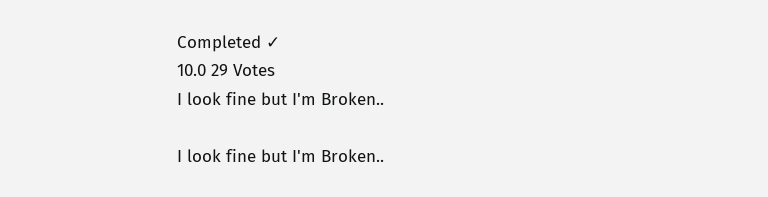Completed ✓
10.0 29 Votes
I look fine but I'm Broken..

I look fine but I'm Broken..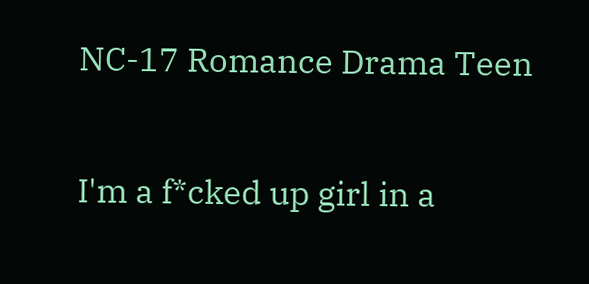NC-17 Romance Drama Teen

I'm a f*cked up girl in a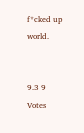f*cked up world.


9.3 9 Votes